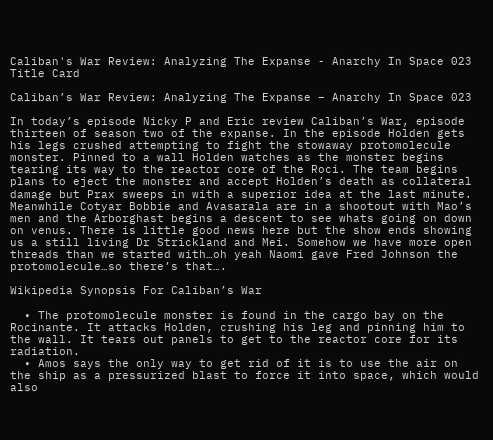Caliban's War Review: Analyzing The Expanse - Anarchy In Space 023 Title Card

Caliban’s War Review: Analyzing The Expanse – Anarchy In Space 023

In today’s episode Nicky P and Eric review Caliban’s War, episode thirteen of season two of the expanse. In the episode Holden gets his legs crushed attempting to fight the stowaway protomolecule monster. Pinned to a wall Holden watches as the monster begins tearing its way to the reactor core of the Roci. The team begins plans to eject the monster and accept Holden’s death as collateral damage but Prax sweeps in with a superior idea at the last minute. Meanwhile Cotyar Bobbie and Avasarala are in a shootout with Mao’s men and the Arborghast begins a descent to see whats going on down on venus. There is little good news here but the show ends showing us a still living Dr Strickland and Mei. Somehow we have more open threads than we started with…oh yeah Naomi gave Fred Johnson the protomolecule…so there’s that….

Wikipedia Synopsis For Caliban’s War

  • The protomolecule monster is found in the cargo bay on the Rocinante. It attacks Holden, crushing his leg and pinning him to the wall. It tears out panels to get to the reactor core for its radiation.
  • Amos says the only way to get rid of it is to use the air on the ship as a pressurized blast to force it into space, which would also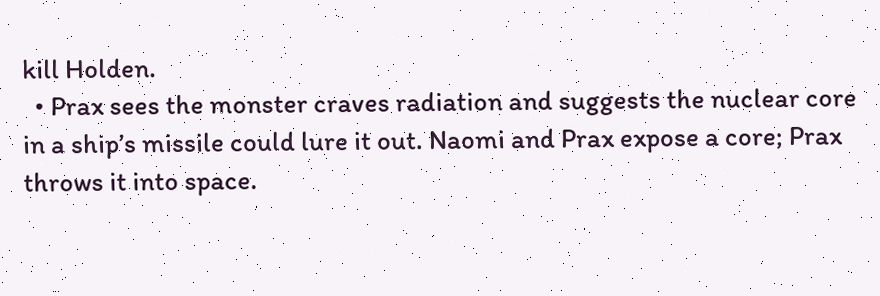kill Holden.
  • Prax sees the monster craves radiation and suggests the nuclear core in a ship’s missile could lure it out. Naomi and Prax expose a core; Prax throws it into space.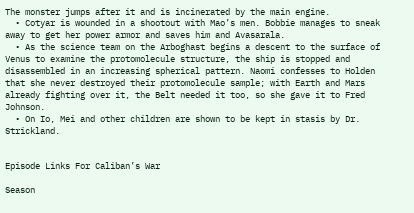The monster jumps after it and is incinerated by the main engine.
  • Cotyar is wounded in a shootout with Mao’s men. Bobbie manages to sneak away to get her power armor and saves him and Avasarala.
  • As the science team on the Arboghast begins a descent to the surface of Venus to examine the protomolecule structure, the ship is stopped and disassembled in an increasing spherical pattern. Naomi confesses to Holden that she never destroyed their protomolecule sample; with Earth and Mars already fighting over it, the Belt needed it too, so she gave it to Fred Johnson.
  • On Io, Mei and other children are shown to be kept in stasis by Dr. Strickland.


Episode Links For Caliban’s War

Season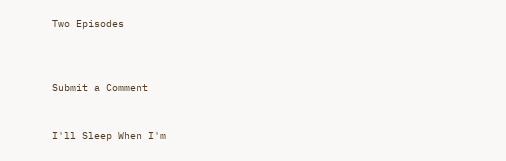Two Episodes



Submit a Comment


I'll Sleep When I'm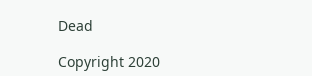Dead

Copyright 2020